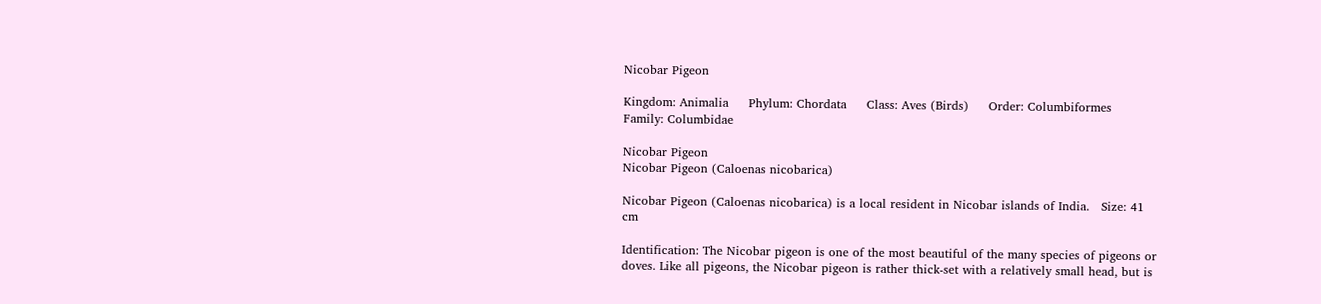Nicobar Pigeon

Kingdom: Animalia     Phylum: Chordata     Class: Aves (Birds)     Order: Columbiformes     Family: Columbidae

Nicobar Pigeon
Nicobar Pigeon (Caloenas nicobarica)

Nicobar Pigeon (Caloenas nicobarica) is a local resident in Nicobar islands of India.   Size: 41 cm

Identification: The Nicobar pigeon is one of the most beautiful of the many species of pigeons or doves. Like all pigeons, the Nicobar pigeon is rather thick-set with a relatively small head, but is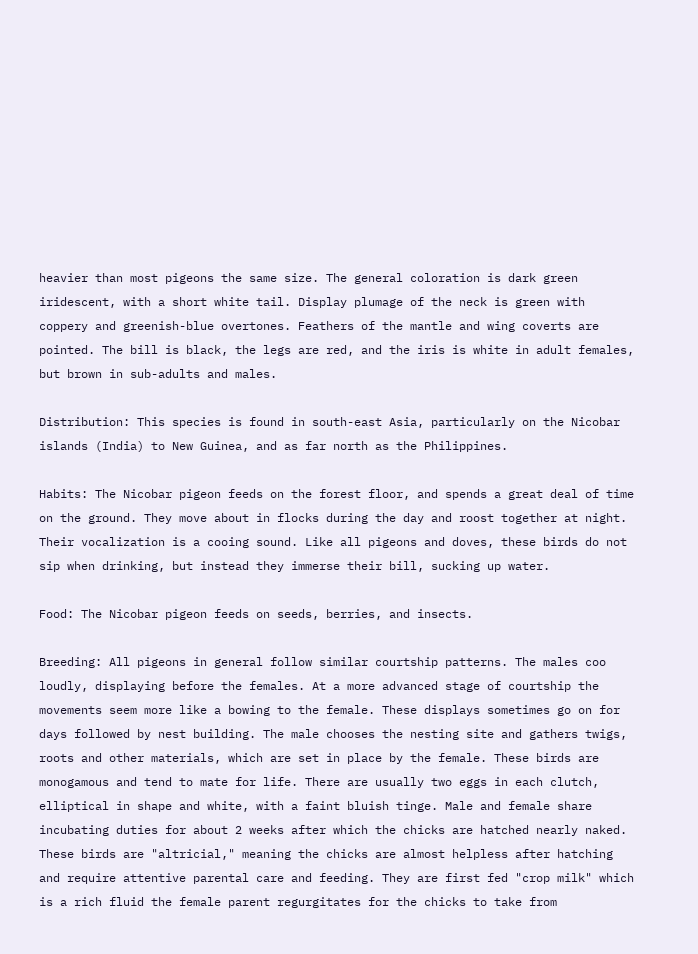heavier than most pigeons the same size. The general coloration is dark green iridescent, with a short white tail. Display plumage of the neck is green with coppery and greenish-blue overtones. Feathers of the mantle and wing coverts are pointed. The bill is black, the legs are red, and the iris is white in adult females, but brown in sub-adults and males.

Distribution: This species is found in south-east Asia, particularly on the Nicobar islands (India) to New Guinea, and as far north as the Philippines.

Habits: The Nicobar pigeon feeds on the forest floor, and spends a great deal of time on the ground. They move about in flocks during the day and roost together at night. Their vocalization is a cooing sound. Like all pigeons and doves, these birds do not sip when drinking, but instead they immerse their bill, sucking up water.

Food: The Nicobar pigeon feeds on seeds, berries, and insects.

Breeding: All pigeons in general follow similar courtship patterns. The males coo loudly, displaying before the females. At a more advanced stage of courtship the movements seem more like a bowing to the female. These displays sometimes go on for days followed by nest building. The male chooses the nesting site and gathers twigs, roots and other materials, which are set in place by the female. These birds are monogamous and tend to mate for life. There are usually two eggs in each clutch, elliptical in shape and white, with a faint bluish tinge. Male and female share incubating duties for about 2 weeks after which the chicks are hatched nearly naked. These birds are "altricial," meaning the chicks are almost helpless after hatching and require attentive parental care and feeding. They are first fed "crop milk" which is a rich fluid the female parent regurgitates for the chicks to take from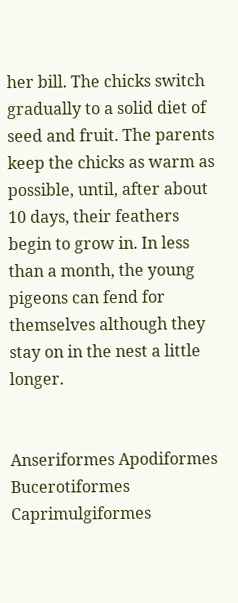her bill. The chicks switch gradually to a solid diet of seed and fruit. The parents keep the chicks as warm as possible, until, after about 10 days, their feathers begin to grow in. In less than a month, the young pigeons can fend for themselves although they stay on in the nest a little longer.


Anseriformes Apodiformes Bucerotiformes Caprimulgiformes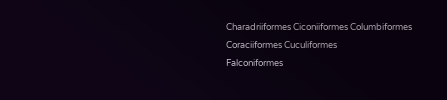Charadriiformes Ciconiiformes Columbiformes Coraciiformes Cuculiformes
Falconiformes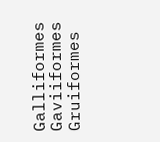Galliformes Gaviiformes Gruiformes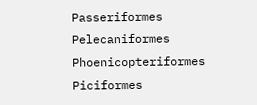Passeriformes Pelecaniformes Phoenicopteriformes Piciformes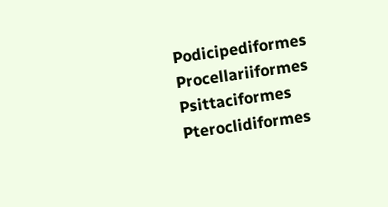Podicipediformes
Procellariiformes Psittaciformes Pteroclidiformes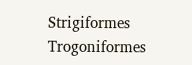Strigiformes   Trogoniformes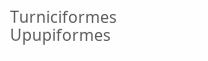Turniciformes Upupiformes